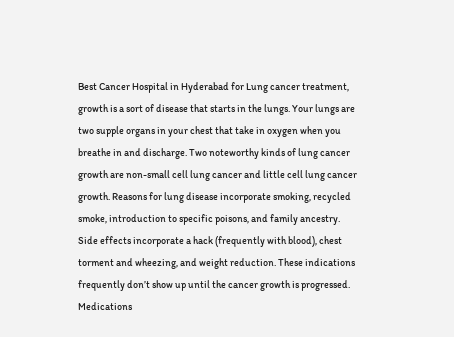Best Cancer Hospital in Hyderabad for Lung cancer treatment, growth is a sort of disease that starts in the lungs. Your lungs are two supple organs in your chest that take in oxygen when you breathe in and discharge. Two noteworthy kinds of lung cancer growth are non-small cell lung cancer and little cell lung cancer growth. Reasons for lung disease incorporate smoking, recycled smoke, introduction to specific poisons, and family ancestry.
Side effects incorporate a hack (frequently with blood), chest torment and wheezing, and weight reduction. These indications frequently don’t show up until the cancer growth is progressed. Medications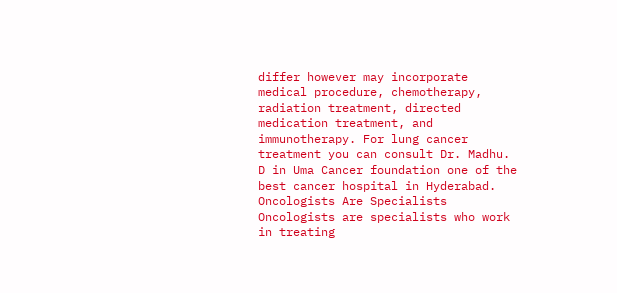differ however may incorporate medical procedure, chemotherapy, radiation treatment, directed medication treatment, and immunotherapy. For lung cancer treatment you can consult Dr. Madhu. D in Uma Cancer foundation one of the best cancer hospital in Hyderabad.
Oncologists Are Specialists
Oncologists are specialists who work in treating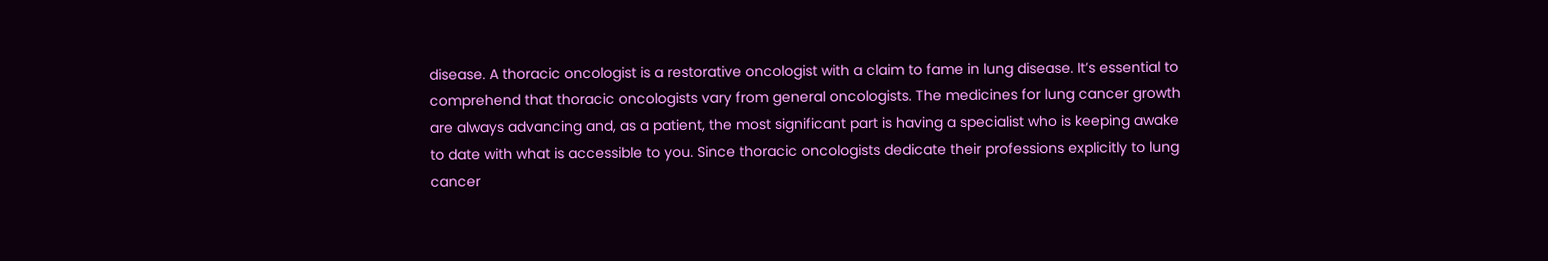disease. A thoracic oncologist is a restorative oncologist with a claim to fame in lung disease. It’s essential to comprehend that thoracic oncologists vary from general oncologists. The medicines for lung cancer growth are always advancing and, as a patient, the most significant part is having a specialist who is keeping awake to date with what is accessible to you. Since thoracic oncologists dedicate their professions explicitly to lung cancer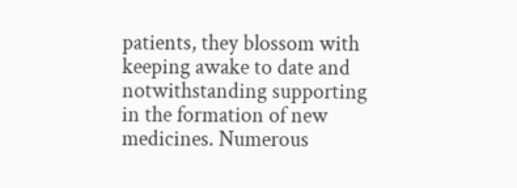patients, they blossom with keeping awake to date and notwithstanding supporting in the formation of new medicines. Numerous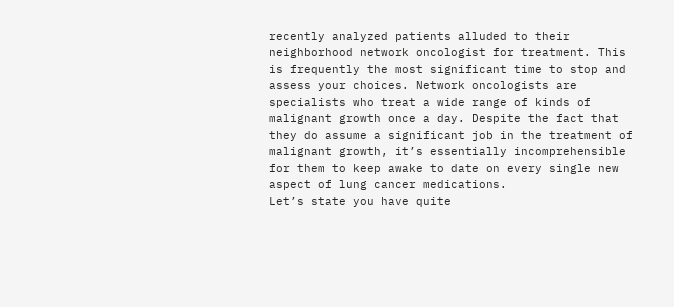recently analyzed patients alluded to their neighborhood network oncologist for treatment. This is frequently the most significant time to stop and assess your choices. Network oncologists are specialists who treat a wide range of kinds of malignant growth once a day. Despite the fact that they do assume a significant job in the treatment of malignant growth, it’s essentially incomprehensible for them to keep awake to date on every single new aspect of lung cancer medications.
Let’s state you have quite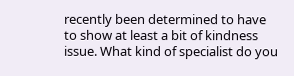recently been determined to have to show at least a bit of kindness issue. What kind of specialist do you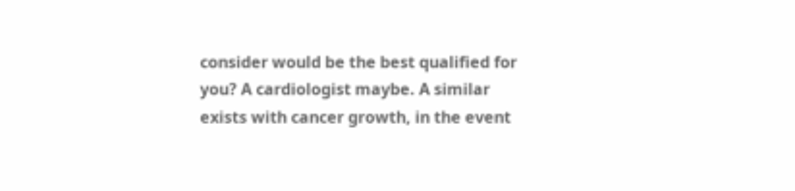consider would be the best qualified for you? A cardiologist maybe. A similar exists with cancer growth, in the event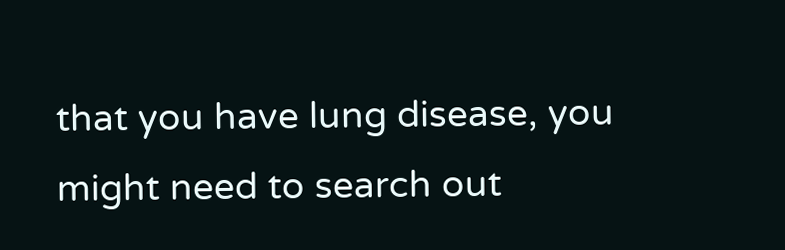that you have lung disease, you might need to search out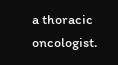a thoracic oncologist.